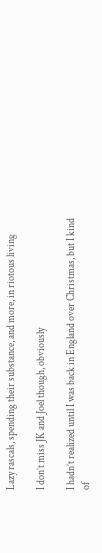Lazy rascals, spending their substance, and more, in riotous living

I don’t miss JK and Joel though, obviously

I hadn’t realized until I was back in England over Christmas, but I kind of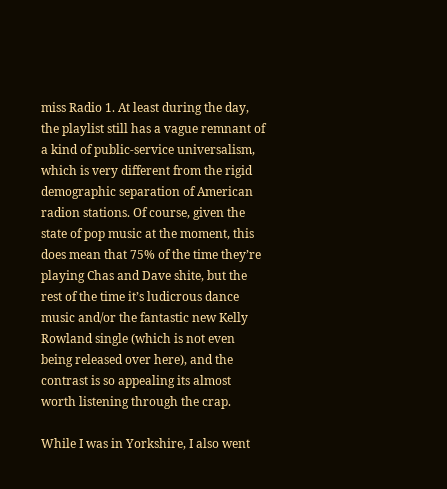miss Radio 1. At least during the day, the playlist still has a vague remnant of a kind of public-service universalism, which is very different from the rigid demographic separation of American radion stations. Of course, given the state of pop music at the moment, this does mean that 75% of the time they’re playing Chas and Dave shite, but the rest of the time it’s ludicrous dance music and/or the fantastic new Kelly Rowland single (which is not even being released over here), and the contrast is so appealing its almost worth listening through the crap.

While I was in Yorkshire, I also went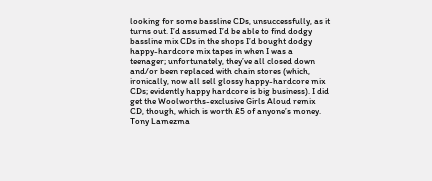looking for some bassline CDs, unsuccessfully, as it turns out. I’d assumed I’d be able to find dodgy bassline mix CDs in the shops I’d bought dodgy happy-hardcore mix tapes in when I was a teenager; unfortunately, they’ve all closed down and/or been replaced with chain stores (which, ironically, now all sell glossy happy-hardcore mix CDs; evidently happy hardcore is big business). I did get the Woolworths-exclusive Girls Aloud remix CD, though, which is worth £5 of anyone’s money. Tony Lamezma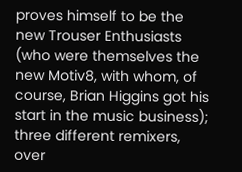proves himself to be the new Trouser Enthusiasts (who were themselves the new Motiv8, with whom, of course, Brian Higgins got his start in the music business); three different remixers, over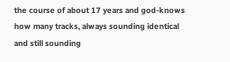the course of about 17 years and god-knows how many tracks, always sounding identical and still sounding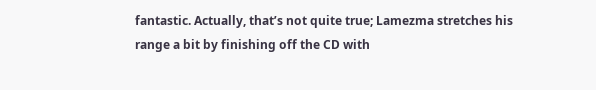fantastic. Actually, that’s not quite true; Lamezma stretches his range a bit by finishing off the CD with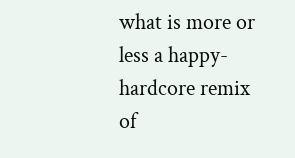what is more or less a happy-hardcore remix of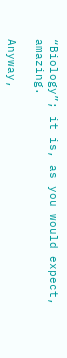“Biology”; it is, as you would expect, amazing.

Anyway,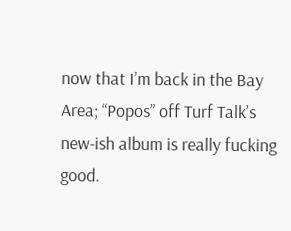now that I’m back in the Bay Area; “Popos” off Turf Talk’s new-ish album is really fucking good.